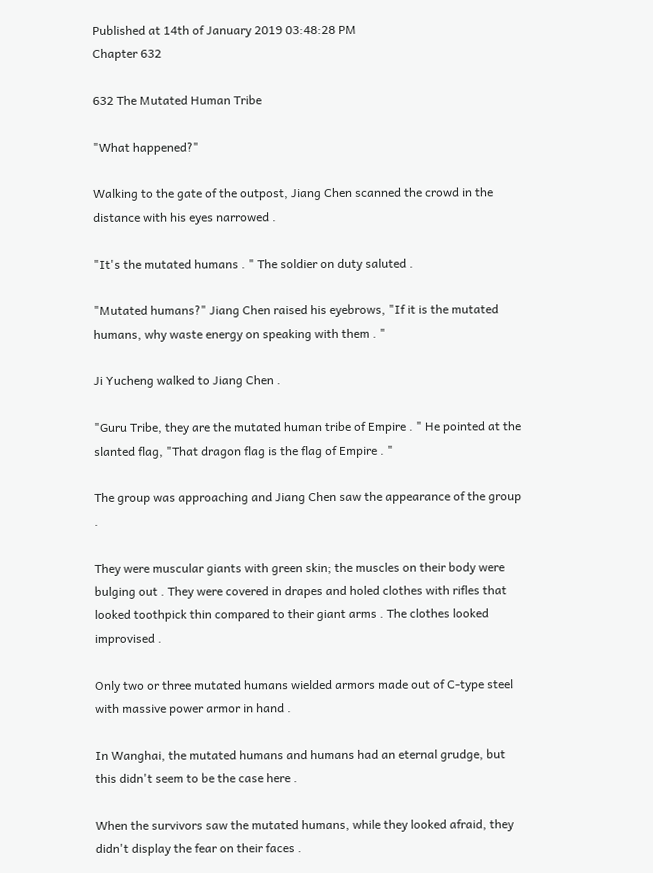Published at 14th of January 2019 03:48:28 PM
Chapter 632

632 The Mutated Human Tribe

"What happened?"

Walking to the gate of the outpost, Jiang Chen scanned the crowd in the distance with his eyes narrowed .

"It's the mutated humans . " The soldier on duty saluted .

"Mutated humans?" Jiang Chen raised his eyebrows, "If it is the mutated humans, why waste energy on speaking with them . "

Ji Yucheng walked to Jiang Chen .

"Guru Tribe, they are the mutated human tribe of Empire . " He pointed at the slanted flag, "That dragon flag is the flag of Empire . "

The group was approaching and Jiang Chen saw the appearance of the group .

They were muscular giants with green skin; the muscles on their body were bulging out . They were covered in drapes and holed clothes with rifles that looked toothpick thin compared to their giant arms . The clothes looked improvised .

Only two or three mutated humans wielded armors made out of C-type steel with massive power armor in hand .

In Wanghai, the mutated humans and humans had an eternal grudge, but this didn't seem to be the case here .

When the survivors saw the mutated humans, while they looked afraid, they didn't display the fear on their faces .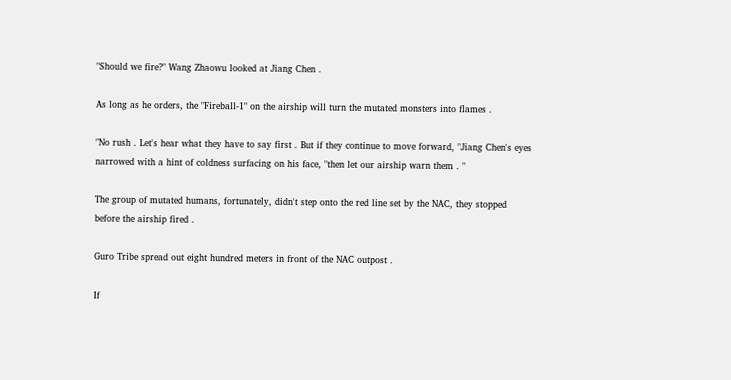"Should we fire?" Wang Zhaowu looked at Jiang Chen .

As long as he orders, the "Fireball-1" on the airship will turn the mutated monsters into flames .

"No rush . Let's hear what they have to say first . But if they continue to move forward, "Jiang Chen's eyes narrowed with a hint of coldness surfacing on his face, "then let our airship warn them . "

The group of mutated humans, fortunately, didn't step onto the red line set by the NAC, they stopped before the airship fired .

Guro Tribe spread out eight hundred meters in front of the NAC outpost .

If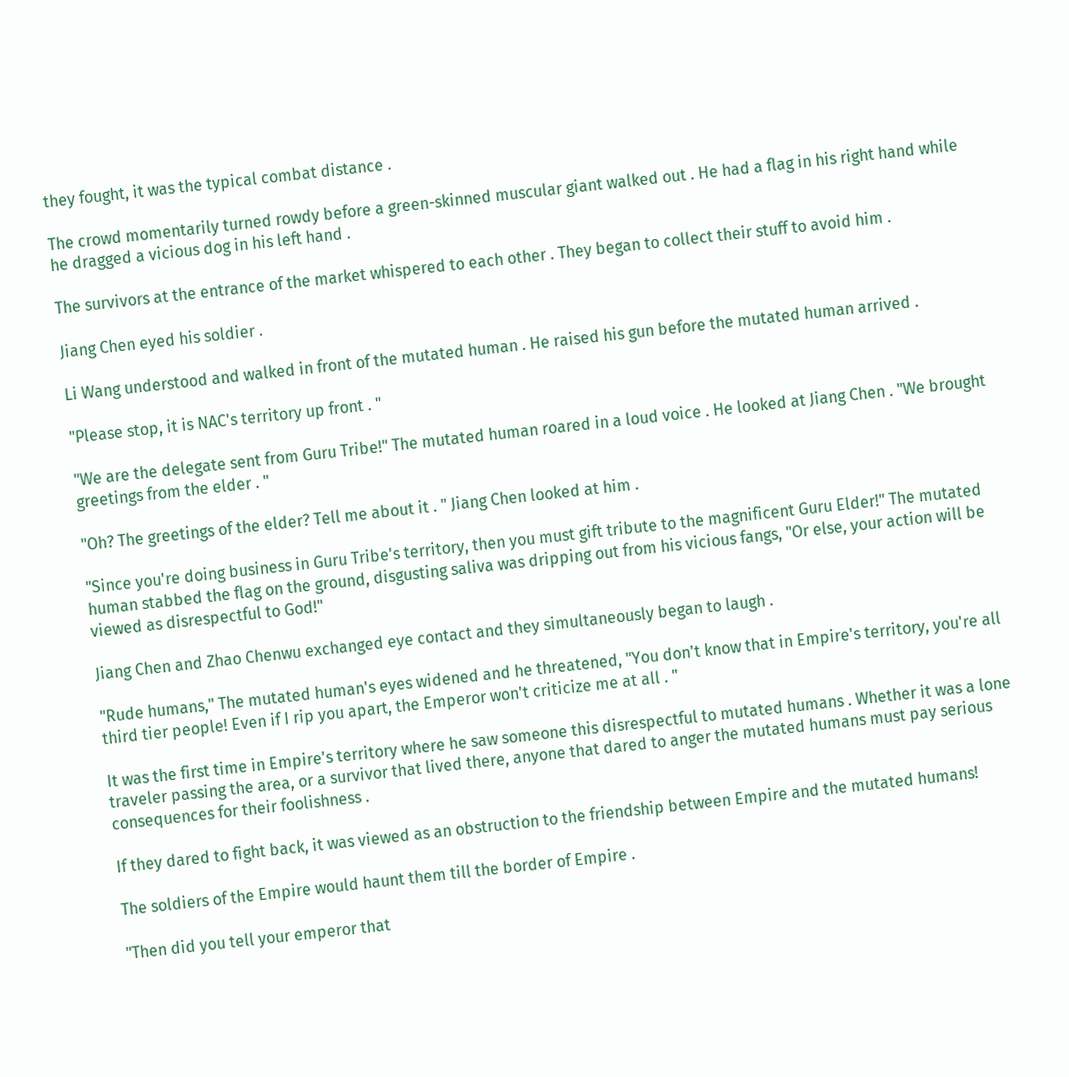they fought, it was the typical combat distance .

The crowd momentarily turned rowdy before a green-skinned muscular giant walked out . He had a flag in his right hand while he dragged a vicious dog in his left hand .

The survivors at the entrance of the market whispered to each other . They began to collect their stuff to avoid him .

Jiang Chen eyed his soldier .

Li Wang understood and walked in front of the mutated human . He raised his gun before the mutated human arrived .

"Please stop, it is NAC's territory up front . "

"We are the delegate sent from Guru Tribe!" The mutated human roared in a loud voice . He looked at Jiang Chen . "We brought greetings from the elder . "

"Oh? The greetings of the elder? Tell me about it . " Jiang Chen looked at him .

"Since you're doing business in Guru Tribe's territory, then you must gift tribute to the magnificent Guru Elder!" The mutated human stabbed the flag on the ground, disgusting saliva was dripping out from his vicious fangs, "Or else, your action will be viewed as disrespectful to God!"

Jiang Chen and Zhao Chenwu exchanged eye contact and they simultaneously began to laugh .

"Rude humans," The mutated human's eyes widened and he threatened, "You don't know that in Empire's territory, you're all third tier people! Even if I rip you apart, the Emperor won't criticize me at all . "

It was the first time in Empire's territory where he saw someone this disrespectful to mutated humans . Whether it was a lone traveler passing the area, or a survivor that lived there, anyone that dared to anger the mutated humans must pay serious consequences for their foolishness .

If they dared to fight back, it was viewed as an obstruction to the friendship between Empire and the mutated humans!

The soldiers of the Empire would haunt them till the border of Empire .

"Then did you tell your emperor that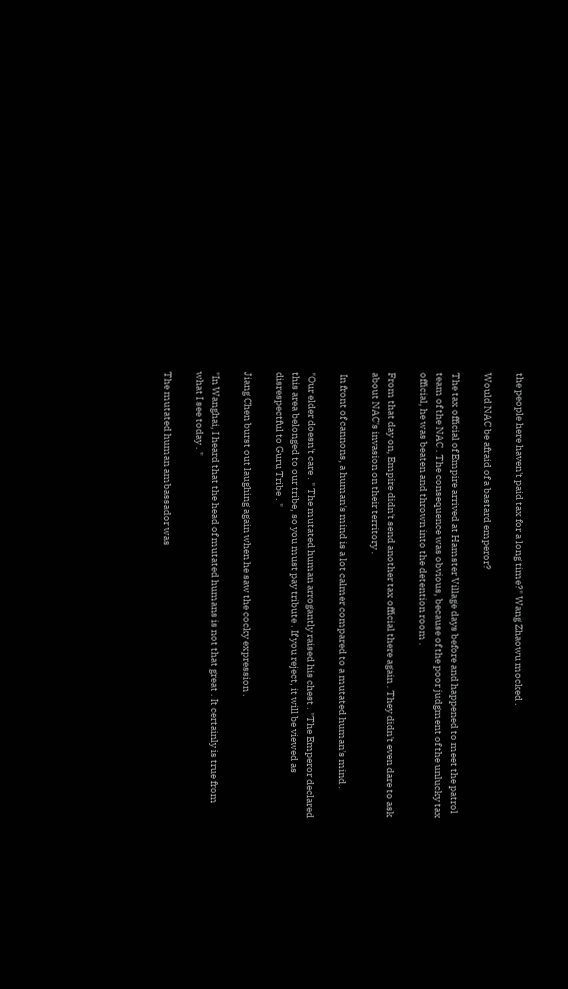the people here haven't paid tax for a long time?" Wang Zhaowu mocked .

Would NAC be afraid of a bastard emperor?

The tax official of Empire arrived at Hamster Village days before and happened to meet the patrol team of the NAC . The consequence was obvious, because of the poor judgment of the unlucky tax official, he was beaten and thrown into the detention room .

From that day on, Empire didn't send another tax official there again . They didn't even dare to ask about NAC's invasion on their territory .

 In front of cannons, a human's mind is a lot calmer compared to a mutated human's mind .

"Our elder doesn't care . " The mutated human arrogantly raised his chest . "The Emperor declared this area belonged to our tribe, so you must pay tribute . If you reject, it will be viewed as disrespectful to Guru Tribe . "

Jiang Chen burst out laughing again when he saw the cocky expression .

"In Wanghai, I heard that the head of mutated humans is not that great . It certainly is true from what I see today . "

The mutated human ambassador was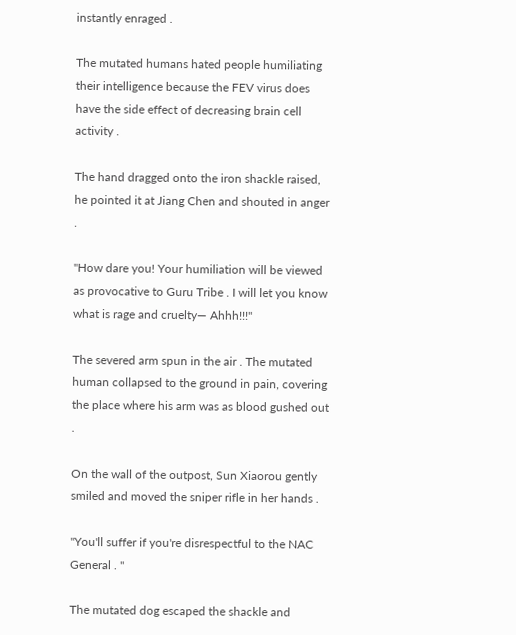instantly enraged .

The mutated humans hated people humiliating their intelligence because the FEV virus does have the side effect of decreasing brain cell activity .

The hand dragged onto the iron shackle raised, he pointed it at Jiang Chen and shouted in anger .

"How dare you! Your humiliation will be viewed as provocative to Guru Tribe . I will let you know what is rage and cruelty— Ahhh!!!"

The severed arm spun in the air . The mutated human collapsed to the ground in pain, covering the place where his arm was as blood gushed out .

On the wall of the outpost, Sun Xiaorou gently smiled and moved the sniper rifle in her hands .

"You'll suffer if you're disrespectful to the NAC General . "

The mutated dog escaped the shackle and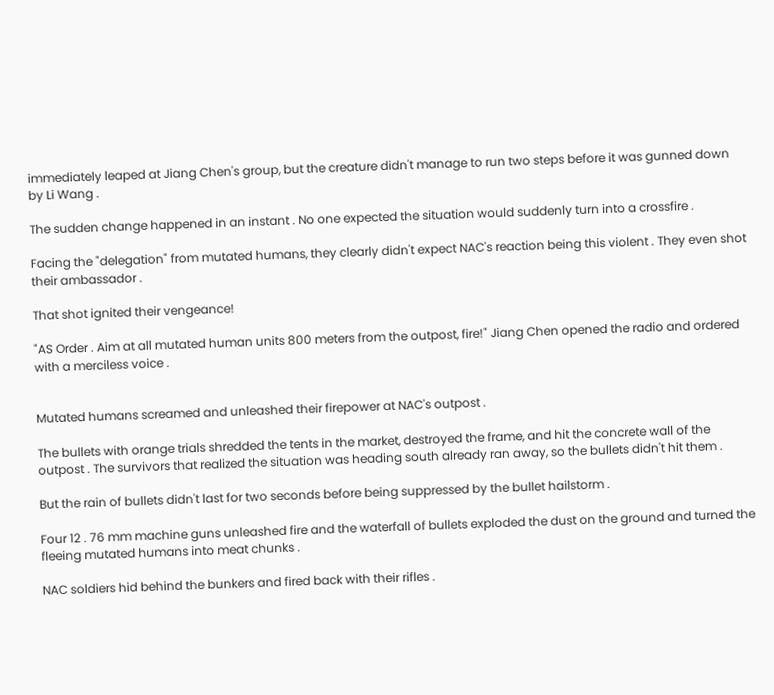immediately leaped at Jiang Chen's group, but the creature didn't manage to run two steps before it was gunned down by Li Wang .

The sudden change happened in an instant . No one expected the situation would suddenly turn into a crossfire .

Facing the "delegation" from mutated humans, they clearly didn't expect NAC's reaction being this violent . They even shot their ambassador .

That shot ignited their vengeance!

"AS Order . Aim at all mutated human units 800 meters from the outpost, fire!" Jiang Chen opened the radio and ordered with a merciless voice .


Mutated humans screamed and unleashed their firepower at NAC's outpost .

The bullets with orange trials shredded the tents in the market, destroyed the frame, and hit the concrete wall of the outpost . The survivors that realized the situation was heading south already ran away, so the bullets didn't hit them .

But the rain of bullets didn't last for two seconds before being suppressed by the bullet hailstorm .

Four 12 . 76 mm machine guns unleashed fire and the waterfall of bullets exploded the dust on the ground and turned the fleeing mutated humans into meat chunks .

NAC soldiers hid behind the bunkers and fired back with their rifles .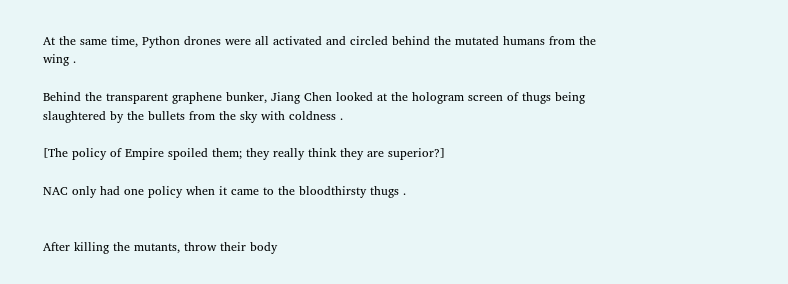At the same time, Python drones were all activated and circled behind the mutated humans from the wing .

Behind the transparent graphene bunker, Jiang Chen looked at the hologram screen of thugs being slaughtered by the bullets from the sky with coldness .

[The policy of Empire spoiled them; they really think they are superior?]

NAC only had one policy when it came to the bloodthirsty thugs .


After killing the mutants, throw their body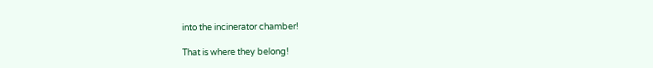into the incinerator chamber!

That is where they belong!